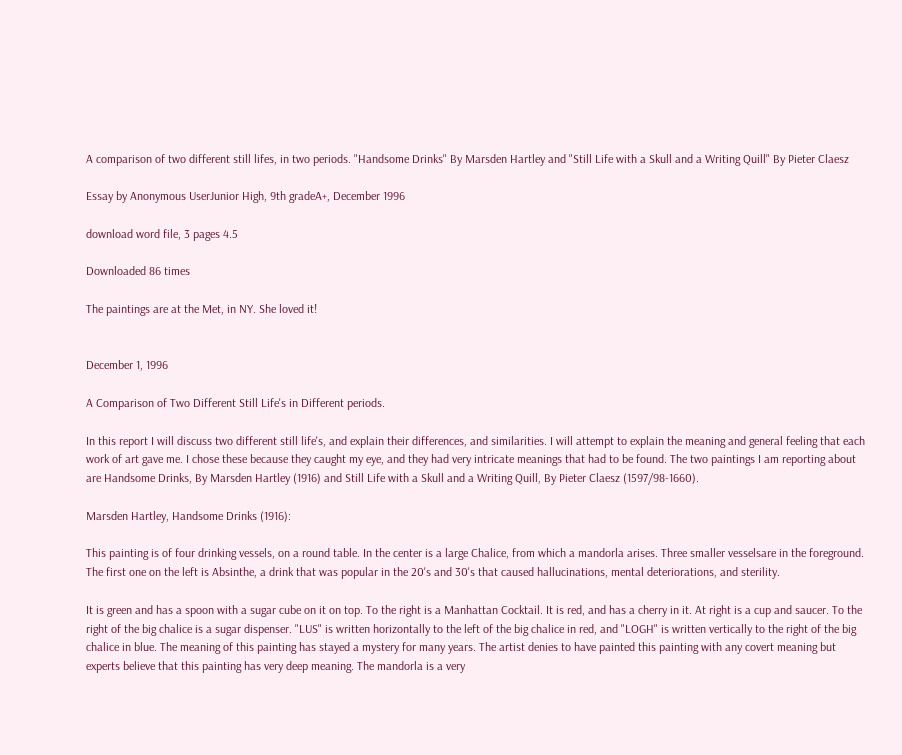A comparison of two different still lifes, in two periods. "Handsome Drinks" By Marsden Hartley and "Still Life with a Skull and a Writing Quill" By Pieter Claesz

Essay by Anonymous UserJunior High, 9th gradeA+, December 1996

download word file, 3 pages 4.5

Downloaded 86 times

The paintings are at the Met, in NY. She loved it!


December 1, 1996

A Comparison of Two Different Still Life's in Different periods.

In this report I will discuss two different still life's, and explain their differences, and similarities. I will attempt to explain the meaning and general feeling that each work of art gave me. I chose these because they caught my eye, and they had very intricate meanings that had to be found. The two paintings I am reporting about are Handsome Drinks, By Marsden Hartley (1916) and Still Life with a Skull and a Writing Quill, By Pieter Claesz (1597/98-1660).

Marsden Hartley, Handsome Drinks (1916):

This painting is of four drinking vessels, on a round table. In the center is a large Chalice, from which a mandorla arises. Three smaller vesselsare in the foreground. The first one on the left is Absinthe, a drink that was popular in the 20's and 30's that caused hallucinations, mental deteriorations, and sterility.

It is green and has a spoon with a sugar cube on it on top. To the right is a Manhattan Cocktail. It is red, and has a cherry in it. At right is a cup and saucer. To the right of the big chalice is a sugar dispenser. "LUS" is written horizontally to the left of the big chalice in red, and "LOGH" is written vertically to the right of the big chalice in blue. The meaning of this painting has stayed a mystery for many years. The artist denies to have painted this painting with any covert meaning but experts believe that this painting has very deep meaning. The mandorla is a very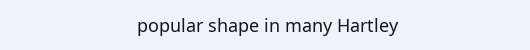popular shape in many Hartley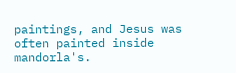paintings, and Jesus was often painted inside mandorla's.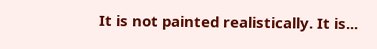It is not painted realistically. It is...